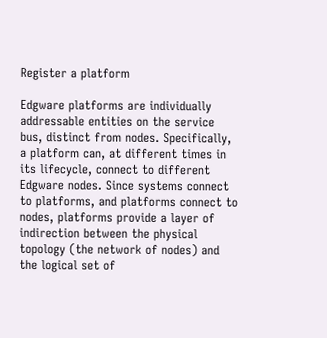Register a platform

Edgware platforms are individually addressable entities on the service bus, distinct from nodes. Specifically, a platform can, at different times in its lifecycle, connect to different Edgware nodes. Since systems connect to platforms, and platforms connect to nodes, platforms provide a layer of indirection between the physical topology (the network of nodes) and the logical set of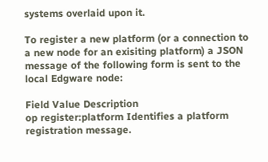systems overlaid upon it.

To register a new platform (or a connection to a new node for an exisiting platform) a JSON message of the following form is sent to the local Edgware node:

Field Value Description
op register:platform Identifies a platform registration message.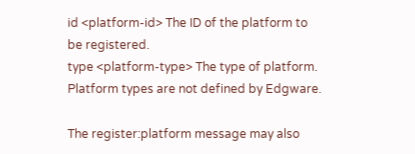id <platform-id> The ID of the platform to be registered.
type <platform-type> The type of platform. Platform types are not defined by Edgware.

The register:platform message may also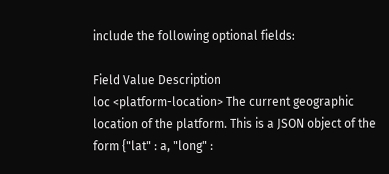include the following optional fields:

Field Value Description
loc <platform-location> The current geographic location of the platform. This is a JSON object of the form {"lat" : a, "long" :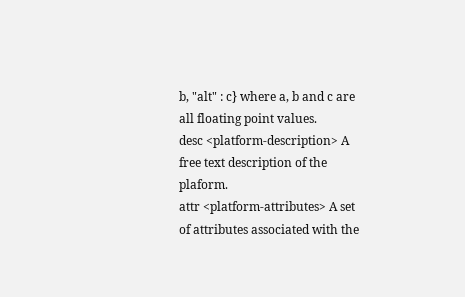b, "alt" : c} where a, b and c are all floating point values.
desc <platform-description> A free text description of the plaform.
attr <platform-attributes> A set of attributes associated with the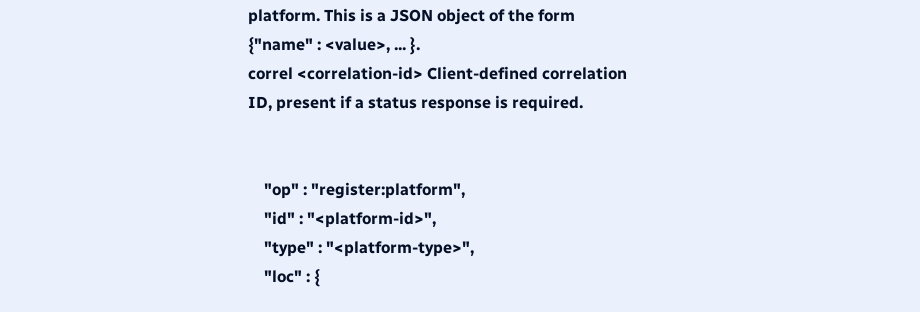platform. This is a JSON object of the form {"name" : <value>, ... }.
correl <correlation-id> Client-defined correlation ID, present if a status response is required.


    "op" : "register:platform",
    "id" : "<platform-id>",
    "type" : "<platform-type>",
    "loc" : {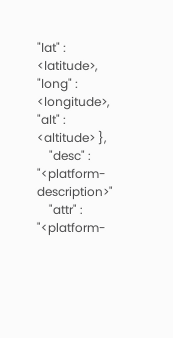"lat" : <latitude>, "long" : <longitude>, "alt" : <altitude> },
    "desc" : "<platform-description>"
    "attr" : "<platform-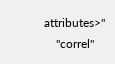attributes>"
    "correl"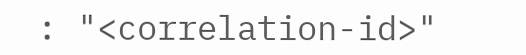: "<correlation-id>"